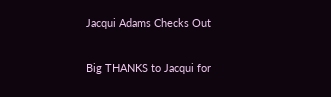Jacqui Adams Checks Out

Big THANKS to Jacqui for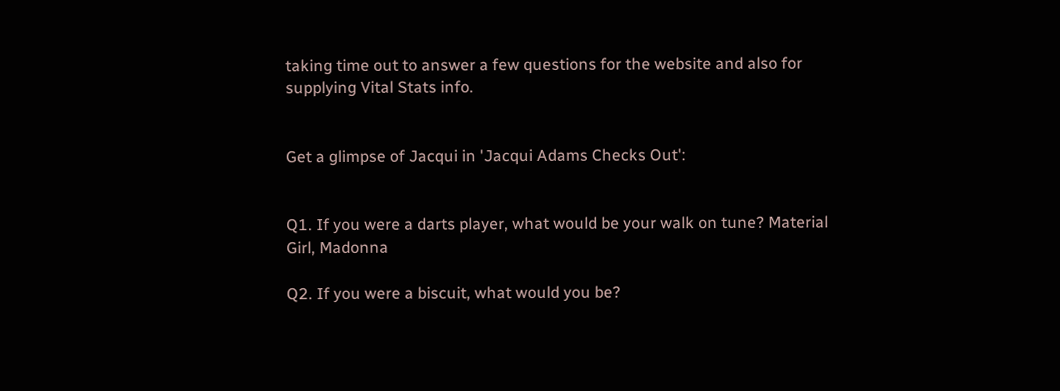taking time out to answer a few questions for the website and also for supplying Vital Stats info.


Get a glimpse of Jacqui in 'Jacqui Adams Checks Out':


Q1. If you were a darts player, what would be your walk on tune? Material Girl, Madonna

Q2. If you were a biscuit, what would you be?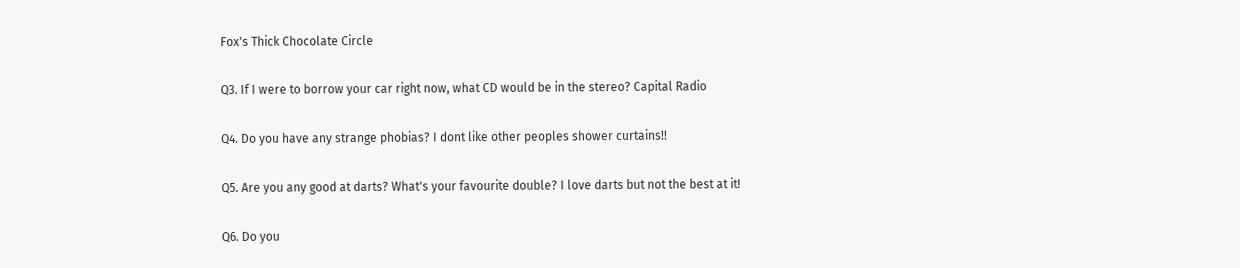Fox's Thick Chocolate Circle

Q3. If I were to borrow your car right now, what CD would be in the stereo? Capital Radio

Q4. Do you have any strange phobias? I dont like other peoples shower curtains!!

Q5. Are you any good at darts? What's your favourite double? I love darts but not the best at it!

Q6. Do you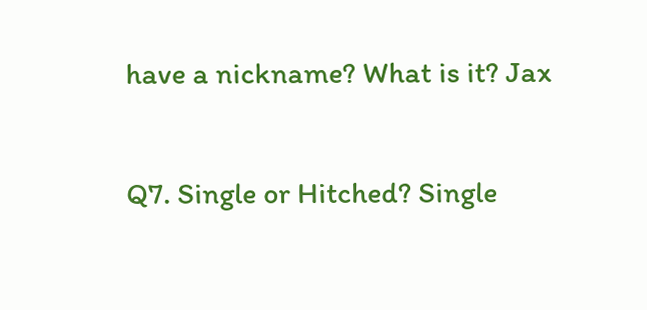have a nickname? What is it? Jax

Q7. Single or Hitched? Single